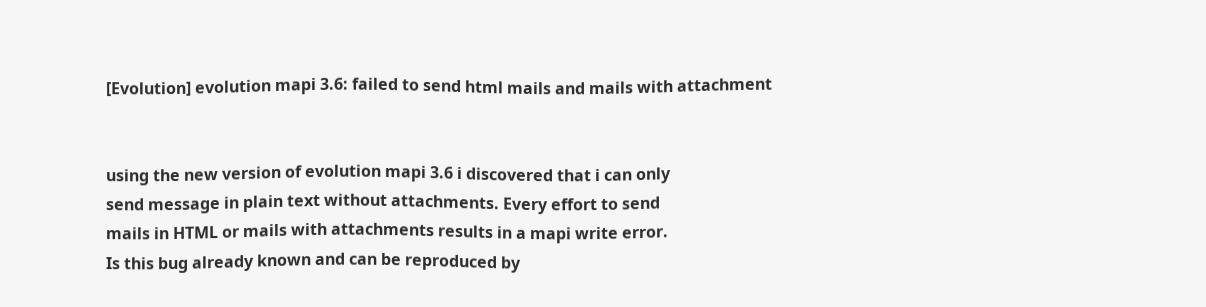[Evolution] evolution mapi 3.6: failed to send html mails and mails with attachment


using the new version of evolution mapi 3.6 i discovered that i can only
send message in plain text without attachments. Every effort to send
mails in HTML or mails with attachments results in a mapi write error.
Is this bug already known and can be reproduced by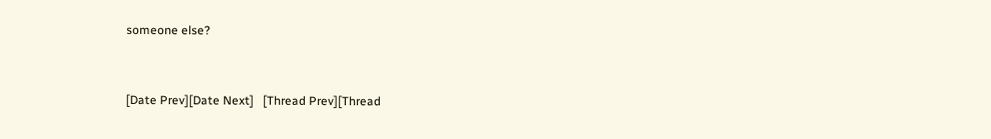someone else?


[Date Prev][Date Next]   [Thread Prev][Thread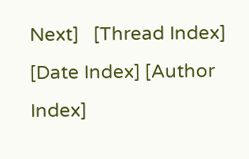Next]   [Thread Index] [Date Index] [Author Index]